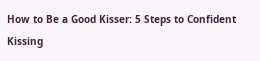How to Be a Good Kisser: 5 Steps to Confident Kissing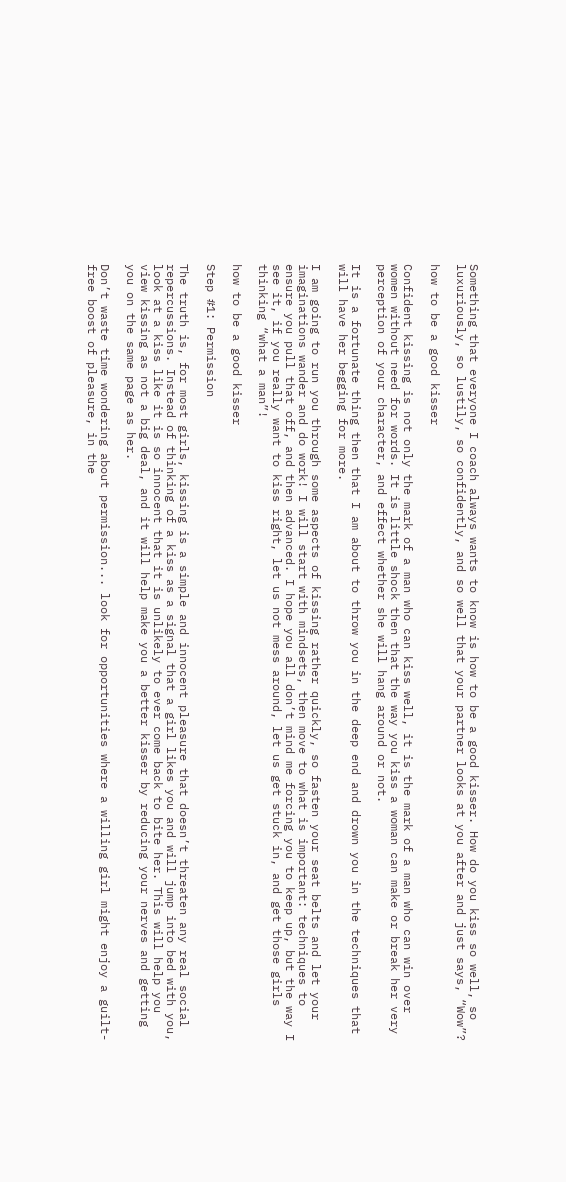Something that everyone I coach always wants to know is how to be a good kisser. How do you kiss so well, so luxuriously, so lustily, so confidently, and so well that your partner looks at you after and just says, “Wow”?

how to be a good kisser

Confident kissing is not only the mark of a man who can kiss well, it is the mark of a man who can win over women without need for words. It is little shock then that the way you kiss a woman can make or break her very perception of your character, and effect whether she will hang around or not.

It is a fortunate thing then that I am about to throw you in the deep end and drown you in the techniques that will have her begging for more.

I am going to run you through some aspects of kissing rather quickly, so fasten your seat belts and let your imaginations wander and do work! I will start with mindsets, then move to what is important: techniques to ensure you pull that off, and then advanced. I hope you all don’t mind me forcing you to keep up, but the way I see it, if you really want to kiss right, let us not mess around, let us get stuck in, and get those girls thinking “what a man”!

how to be a good kisser

Step #1: Permission

The truth is, for most girls, kissing is a simple and innocent pleasure that doesn’t threaten any real social repercussions. Instead of thinking of a kiss as a signal that a girl likes you and will jump into bed with you, look at a kiss like it is so innocent that it is unlikely to ever come back to bite her. This will help you view kissing as not a big deal, and it will help make you a better kisser by reducing your nerves and getting you on the same page as her.

Don’t waste time wondering about permission... look for opportunities where a willing girl might enjoy a guilt-free boost of pleasure, in the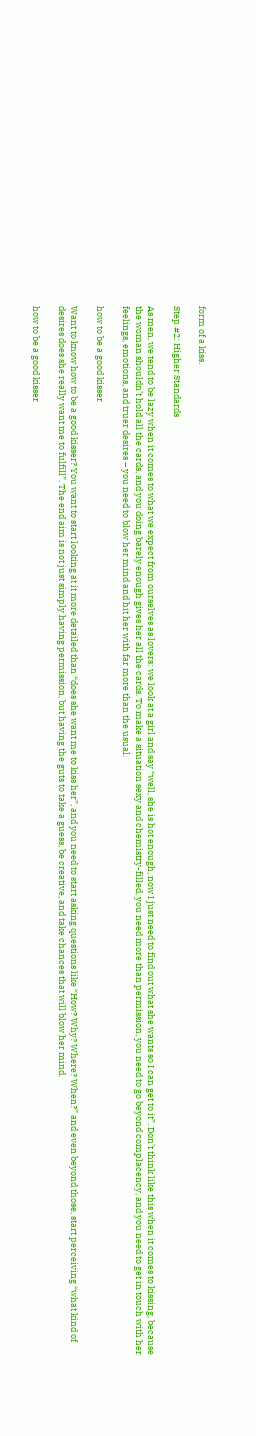form of a kiss.

Step #2: Higher Standards

As men, we tend to be lazy when it comes to what we expect from ourselves as lovers: we look at a girl and say “well, she is hot enough, now I just need to find out what she wants so I can get to it”. Don’t think like this when it comes to kissing, because the woman shouldn’t hold all the cards, and you doing barely enough gives her all the cards. To make a situation sexy and chemistry-filled, you need more than permission, you need to go beyond complacency, and you need to get in touch with her feelings, emotions, and truer desires – you need to blow her mind and hit her with far more than the usual.

how to be a good kisser

Want to know how to be a good kisser? You want to start looking at it more detailed than “does she want me to kiss her”, and you need to start asking questions like “How? Why? Where? When?” and even beyond those, start perceiving “what kind of desires does she really want me to fulfill”. The end aim is not just simply having permission, but having the guts to take a guess, be creative, and take chances that will blow her mind.

how to be a good kisser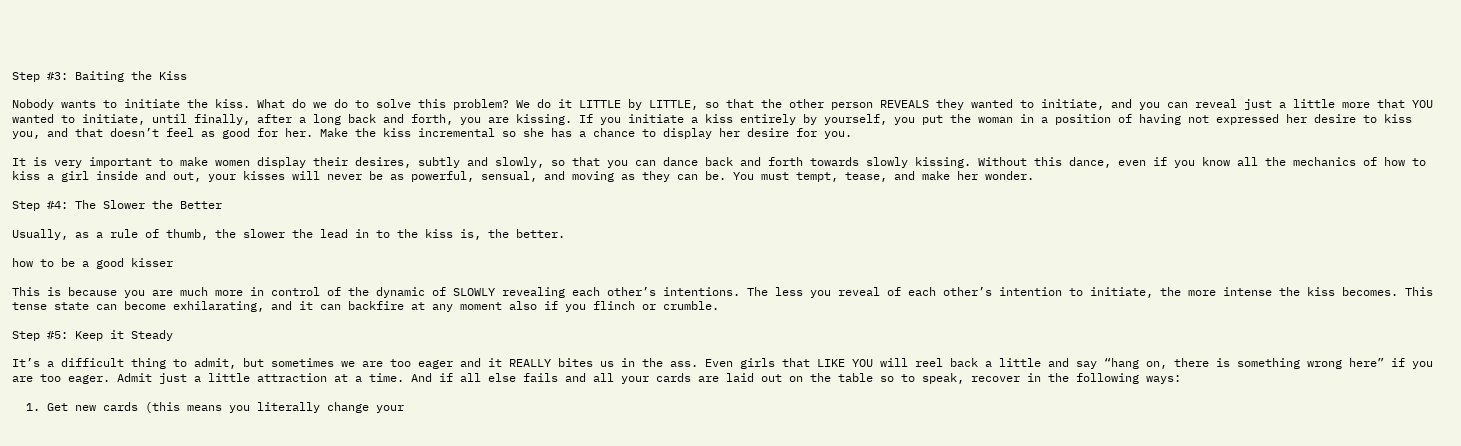Step #3: Baiting the Kiss

Nobody wants to initiate the kiss. What do we do to solve this problem? We do it LITTLE by LITTLE, so that the other person REVEALS they wanted to initiate, and you can reveal just a little more that YOU wanted to initiate, until finally, after a long back and forth, you are kissing. If you initiate a kiss entirely by yourself, you put the woman in a position of having not expressed her desire to kiss you, and that doesn’t feel as good for her. Make the kiss incremental so she has a chance to display her desire for you.

It is very important to make women display their desires, subtly and slowly, so that you can dance back and forth towards slowly kissing. Without this dance, even if you know all the mechanics of how to kiss a girl inside and out, your kisses will never be as powerful, sensual, and moving as they can be. You must tempt, tease, and make her wonder.

Step #4: The Slower the Better

Usually, as a rule of thumb, the slower the lead in to the kiss is, the better.

how to be a good kisser

This is because you are much more in control of the dynamic of SLOWLY revealing each other’s intentions. The less you reveal of each other’s intention to initiate, the more intense the kiss becomes. This tense state can become exhilarating, and it can backfire at any moment also if you flinch or crumble.

Step #5: Keep it Steady

It’s a difficult thing to admit, but sometimes we are too eager and it REALLY bites us in the ass. Even girls that LIKE YOU will reel back a little and say “hang on, there is something wrong here” if you are too eager. Admit just a little attraction at a time. And if all else fails and all your cards are laid out on the table so to speak, recover in the following ways:

  1. Get new cards (this means you literally change your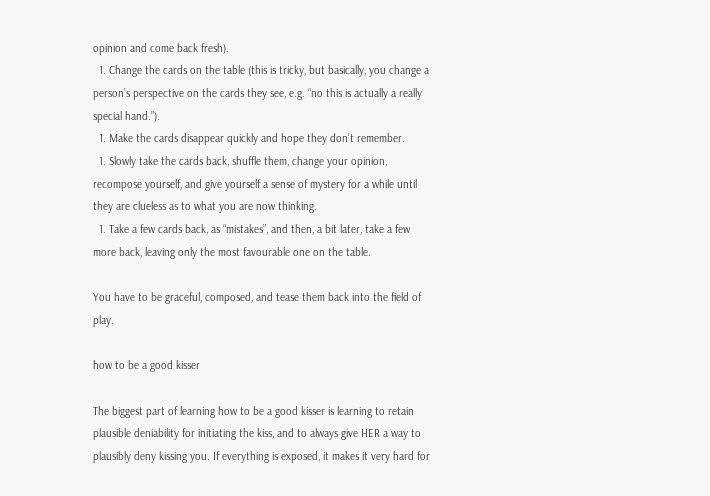opinion and come back fresh).
  1. Change the cards on the table (this is tricky, but basically, you change a person’s perspective on the cards they see, e.g. “no this is actually a really special hand.”).
  1. Make the cards disappear quickly and hope they don’t remember.
  1. Slowly take the cards back, shuffle them, change your opinion, recompose yourself, and give yourself a sense of mystery for a while until they are clueless as to what you are now thinking.
  1. Take a few cards back, as “mistakes”, and then, a bit later, take a few more back, leaving only the most favourable one on the table.

You have to be graceful, composed, and tease them back into the field of play.

how to be a good kisser

The biggest part of learning how to be a good kisser is learning to retain plausible deniability for initiating the kiss, and to always give HER a way to plausibly deny kissing you. If everything is exposed, it makes it very hard for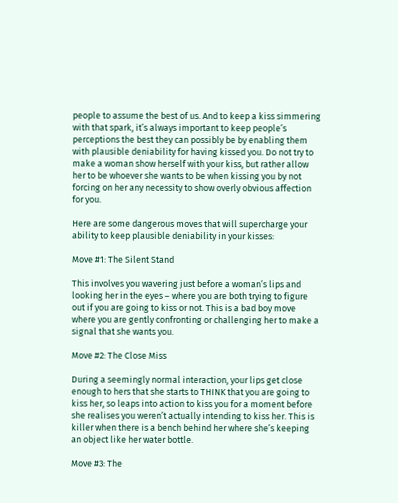people to assume the best of us. And to keep a kiss simmering with that spark, it’s always important to keep people’s perceptions the best they can possibly be by enabling them with plausible deniability for having kissed you. Do not try to make a woman show herself with your kiss, but rather allow her to be whoever she wants to be when kissing you by not forcing on her any necessity to show overly obvious affection for you.

Here are some dangerous moves that will supercharge your ability to keep plausible deniability in your kisses:

Move #1: The Silent Stand

This involves you wavering just before a woman’s lips and looking her in the eyes – where you are both trying to figure out if you are going to kiss or not. This is a bad boy move where you are gently confronting or challenging her to make a signal that she wants you.

Move #2: The Close Miss

During a seemingly normal interaction, your lips get close enough to hers that she starts to THINK that you are going to kiss her, so leaps into action to kiss you for a moment before she realises you weren’t actually intending to kiss her. This is killer when there is a bench behind her where she’s keeping an object like her water bottle.

Move #3: The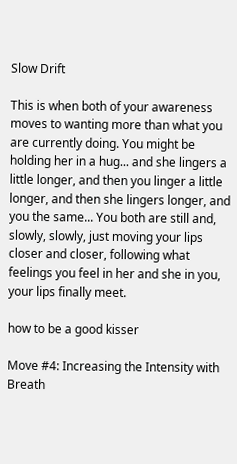Slow Drift

This is when both of your awareness moves to wanting more than what you are currently doing. You might be holding her in a hug... and she lingers a little longer, and then you linger a little longer, and then she lingers longer, and you the same... You both are still and, slowly, slowly, just moving your lips closer and closer, following what feelings you feel in her and she in you, your lips finally meet.

how to be a good kisser

Move #4: Increasing the Intensity with Breath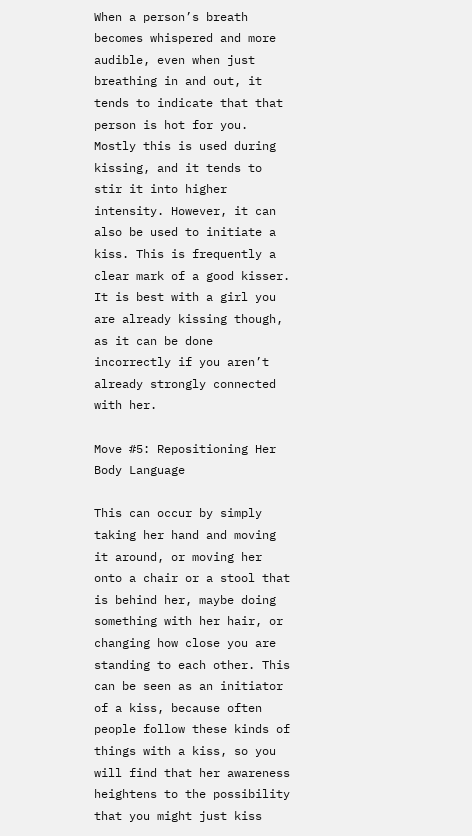When a person’s breath becomes whispered and more audible, even when just breathing in and out, it tends to indicate that that person is hot for you. Mostly this is used during kissing, and it tends to stir it into higher intensity. However, it can also be used to initiate a kiss. This is frequently a clear mark of a good kisser. It is best with a girl you are already kissing though, as it can be done incorrectly if you aren’t already strongly connected with her.

Move #5: Repositioning Her Body Language

This can occur by simply taking her hand and moving it around, or moving her onto a chair or a stool that is behind her, maybe doing something with her hair, or changing how close you are standing to each other. This can be seen as an initiator of a kiss, because often people follow these kinds of things with a kiss, so you will find that her awareness heightens to the possibility that you might just kiss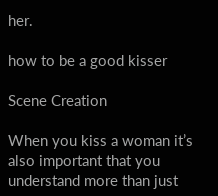her.

how to be a good kisser

Scene Creation

When you kiss a woman it’s also important that you understand more than just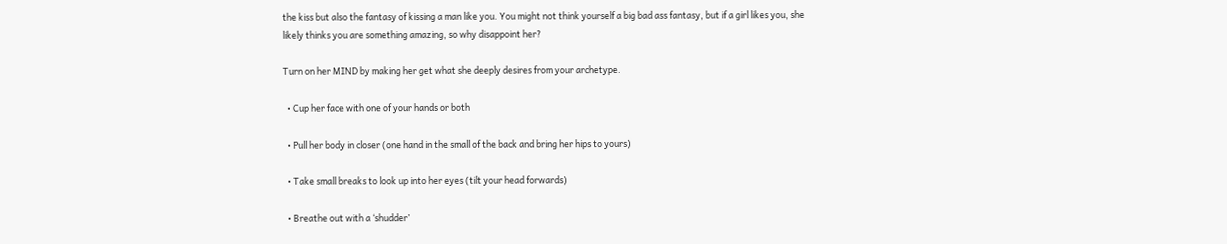the kiss but also the fantasy of kissing a man like you. You might not think yourself a big bad ass fantasy, but if a girl likes you, she likely thinks you are something amazing, so why disappoint her?

Turn on her MIND by making her get what she deeply desires from your archetype.

  • Cup her face with one of your hands or both

  • Pull her body in closer (one hand in the small of the back and bring her hips to yours)

  • Take small breaks to look up into her eyes (tilt your head forwards)

  • Breathe out with a ‘shudder’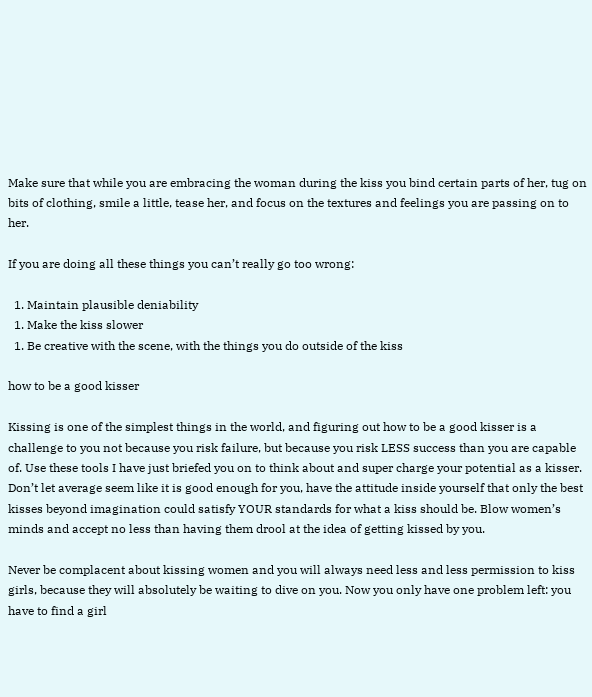Make sure that while you are embracing the woman during the kiss you bind certain parts of her, tug on bits of clothing, smile a little, tease her, and focus on the textures and feelings you are passing on to her.

If you are doing all these things you can’t really go too wrong:

  1. Maintain plausible deniability
  1. Make the kiss slower
  1. Be creative with the scene, with the things you do outside of the kiss

how to be a good kisser

Kissing is one of the simplest things in the world, and figuring out how to be a good kisser is a challenge to you not because you risk failure, but because you risk LESS success than you are capable of. Use these tools I have just briefed you on to think about and super charge your potential as a kisser. Don’t let average seem like it is good enough for you, have the attitude inside yourself that only the best kisses beyond imagination could satisfy YOUR standards for what a kiss should be. Blow women’s minds and accept no less than having them drool at the idea of getting kissed by you.

Never be complacent about kissing women and you will always need less and less permission to kiss girls, because they will absolutely be waiting to dive on you. Now you only have one problem left: you have to find a girl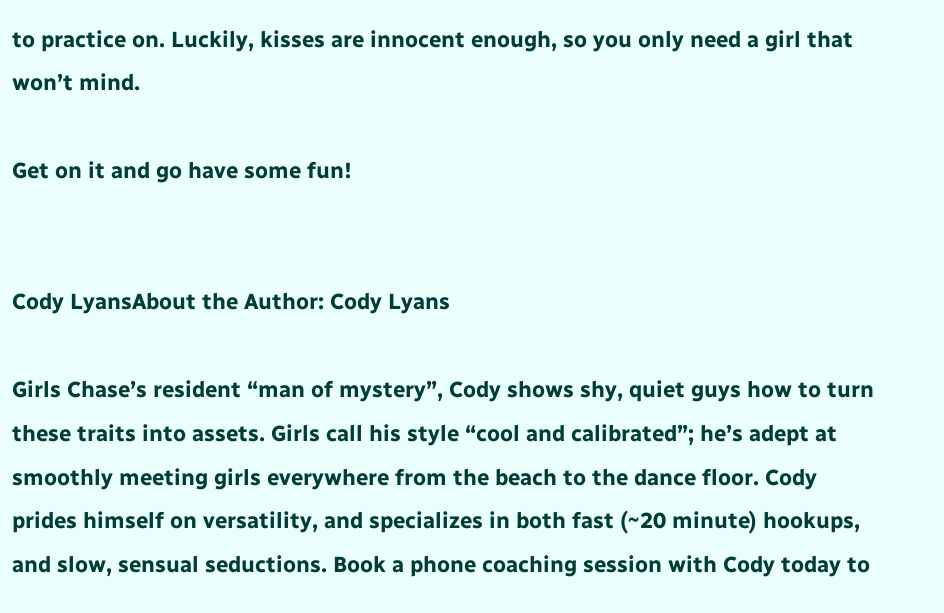to practice on. Luckily, kisses are innocent enough, so you only need a girl that won’t mind.

Get on it and go have some fun!


Cody LyansAbout the Author: Cody Lyans

Girls Chase’s resident “man of mystery”, Cody shows shy, quiet guys how to turn these traits into assets. Girls call his style “cool and calibrated”; he’s adept at smoothly meeting girls everywhere from the beach to the dance floor. Cody prides himself on versatility, and specializes in both fast (~20 minute) hookups, and slow, sensual seductions. Book a phone coaching session with Cody today to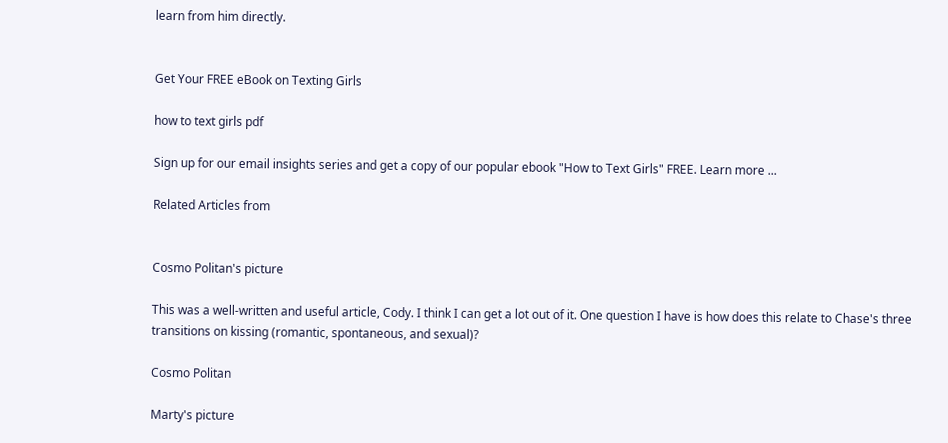learn from him directly.


Get Your FREE eBook on Texting Girls

how to text girls pdf

Sign up for our email insights series and get a copy of our popular ebook "How to Text Girls" FREE. Learn more ...

Related Articles from


Cosmo Politan's picture

This was a well-written and useful article, Cody. I think I can get a lot out of it. One question I have is how does this relate to Chase's three transitions on kissing (romantic, spontaneous, and sexual)?

Cosmo Politan

Marty's picture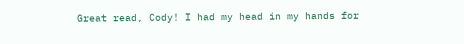Great read, Cody! I had my head in my hands for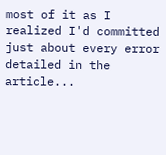most of it as I realized I'd committed just about every error detailed in the article...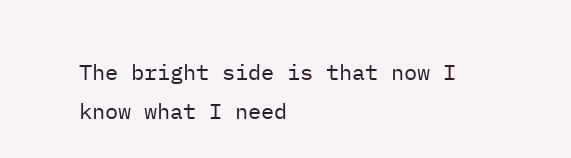The bright side is that now I know what I need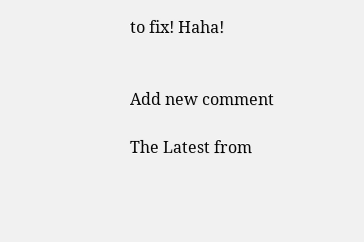to fix! Haha!


Add new comment

The Latest from